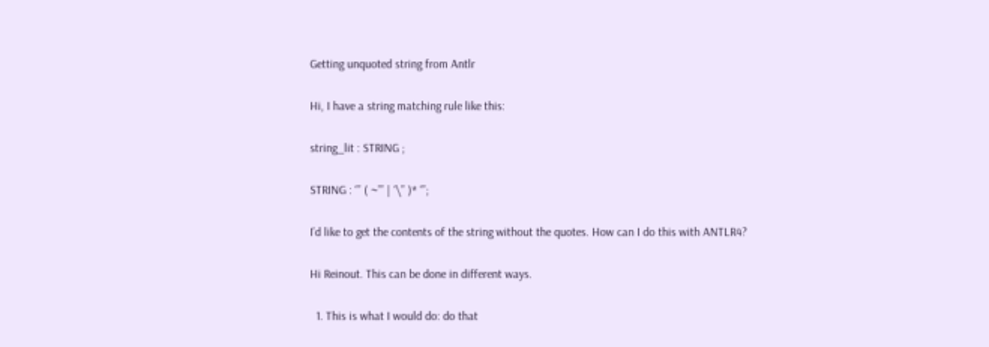Getting unquoted string from Antlr

Hi, I have a string matching rule like this:

string_lit : STRING ;

STRING : ‘’’ ( ~’’’ | ‘\’’ )* ‘’’;

I’d like to get the contents of the string without the quotes. How can I do this with ANTLR4?

Hi Reinout. This can be done in different ways.

  1. This is what I would do: do that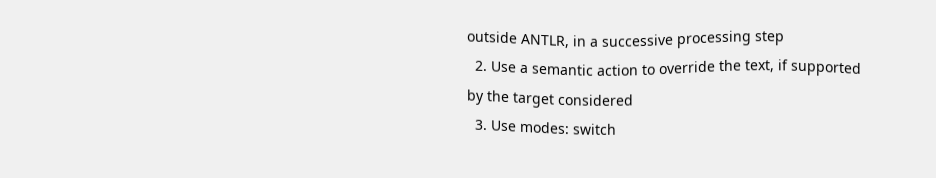outside ANTLR, in a successive processing step
  2. Use a semantic action to override the text, if supported by the target considered
  3. Use modes: switch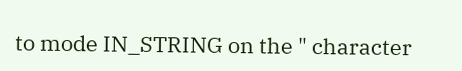to mode IN_STRING on the " character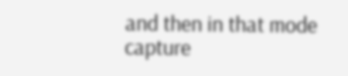and then in that mode capture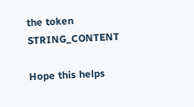the token STRING_CONTENT

Hope this helps